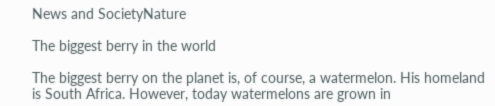News and SocietyNature

The biggest berry in the world

The biggest berry on the planet is, of course, a watermelon. His homeland is South Africa. However, today watermelons are grown in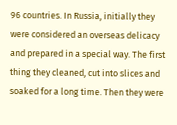96 countries. In Russia, initially they were considered an overseas delicacy and prepared in a special way. The first thing they cleaned, cut into slices and soaked for a long time. Then they were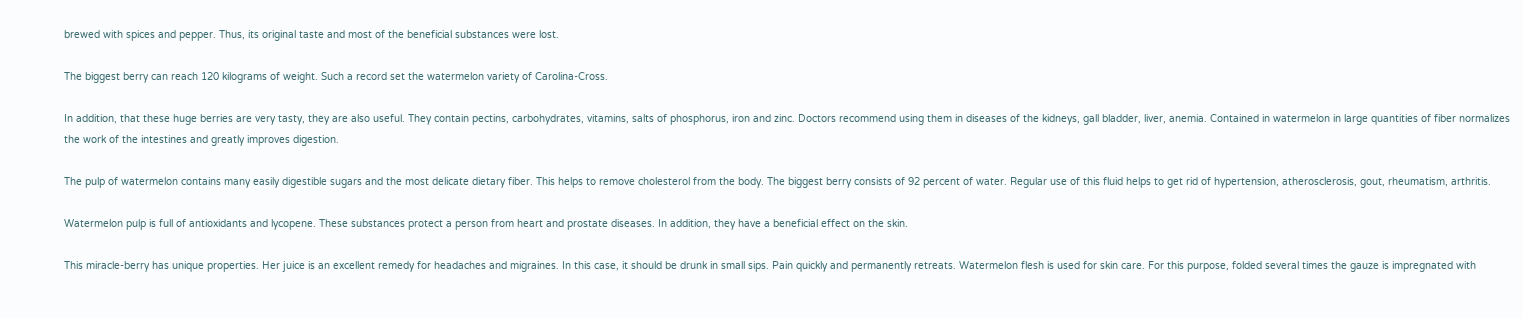brewed with spices and pepper. Thus, its original taste and most of the beneficial substances were lost.

The biggest berry can reach 120 kilograms of weight. Such a record set the watermelon variety of Carolina-Cross.

In addition, that these huge berries are very tasty, they are also useful. They contain pectins, carbohydrates, vitamins, salts of phosphorus, iron and zinc. Doctors recommend using them in diseases of the kidneys, gall bladder, liver, anemia. Contained in watermelon in large quantities of fiber normalizes the work of the intestines and greatly improves digestion.

The pulp of watermelon contains many easily digestible sugars and the most delicate dietary fiber. This helps to remove cholesterol from the body. The biggest berry consists of 92 percent of water. Regular use of this fluid helps to get rid of hypertension, atherosclerosis, gout, rheumatism, arthritis.

Watermelon pulp is full of antioxidants and lycopene. These substances protect a person from heart and prostate diseases. In addition, they have a beneficial effect on the skin.

This miracle-berry has unique properties. Her juice is an excellent remedy for headaches and migraines. In this case, it should be drunk in small sips. Pain quickly and permanently retreats. Watermelon flesh is used for skin care. For this purpose, folded several times the gauze is impregnated with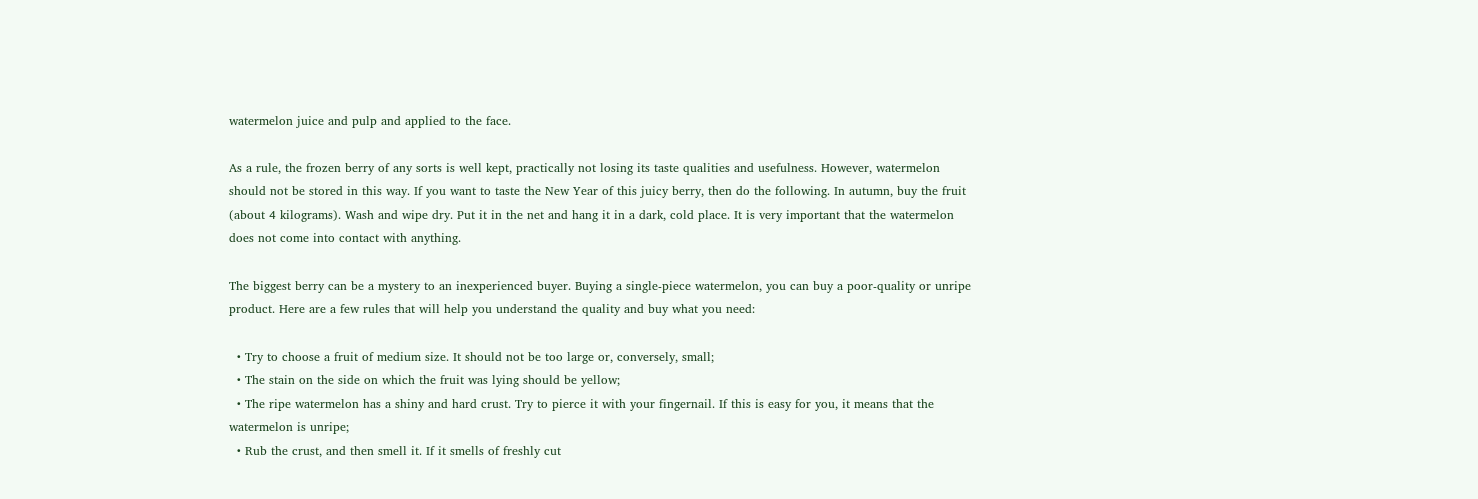watermelon juice and pulp and applied to the face.

As a rule, the frozen berry of any sorts is well kept, practically not losing its taste qualities and usefulness. However, watermelon should not be stored in this way. If you want to taste the New Year of this juicy berry, then do the following. In autumn, buy the fruit (about 4 kilograms). Wash and wipe dry. Put it in the net and hang it in a dark, cold place. It is very important that the watermelon does not come into contact with anything.

The biggest berry can be a mystery to an inexperienced buyer. Buying a single-piece watermelon, you can buy a poor-quality or unripe product. Here are a few rules that will help you understand the quality and buy what you need:

  • Try to choose a fruit of medium size. It should not be too large or, conversely, small;
  • The stain on the side on which the fruit was lying should be yellow;
  • The ripe watermelon has a shiny and hard crust. Try to pierce it with your fingernail. If this is easy for you, it means that the watermelon is unripe;
  • Rub the crust, and then smell it. If it smells of freshly cut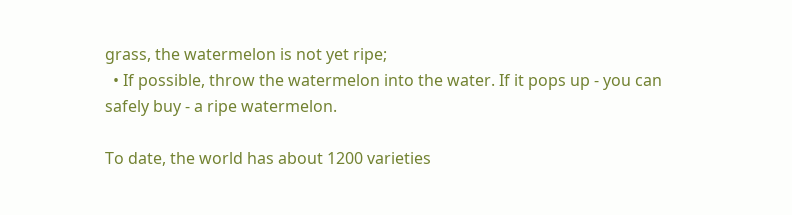grass, the watermelon is not yet ripe;
  • If possible, throw the watermelon into the water. If it pops up - you can safely buy - a ripe watermelon.

To date, the world has about 1200 varieties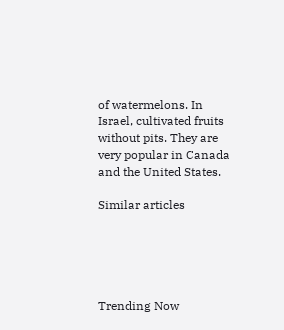of watermelons. In Israel, cultivated fruits without pits. They are very popular in Canada and the United States.

Similar articles





Trending Now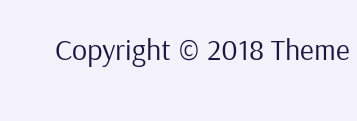Copyright © 2018 Theme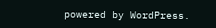powered by WordPress.